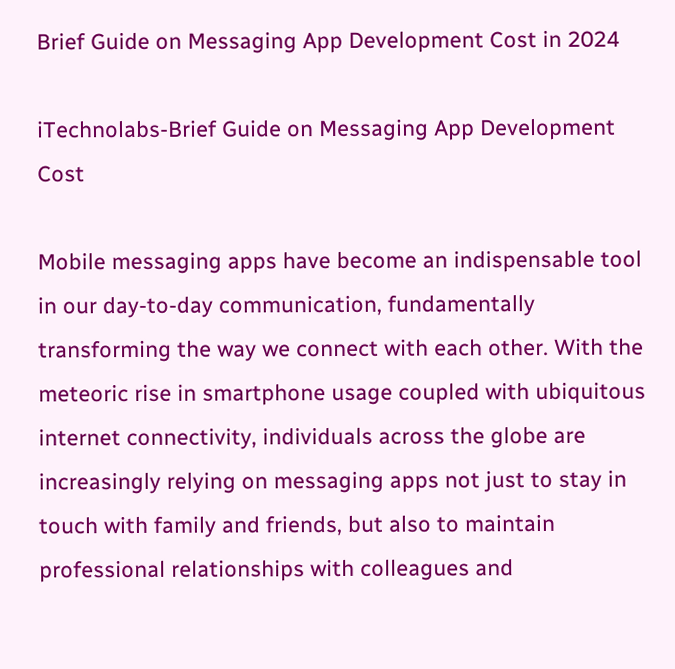Brief Guide on Messaging App Development Cost in 2024

iTechnolabs-Brief Guide on Messaging App Development Cost

Mobile messaging apps have become an indispensable tool in our day-to-day communication, fundamentally transforming the way we connect with each other. With the meteoric rise in smartphone usage coupled with ubiquitous internet connectivity, individuals across the globe are increasingly relying on messaging apps not just to stay in touch with family and friends, but also to maintain professional relationships with colleagues and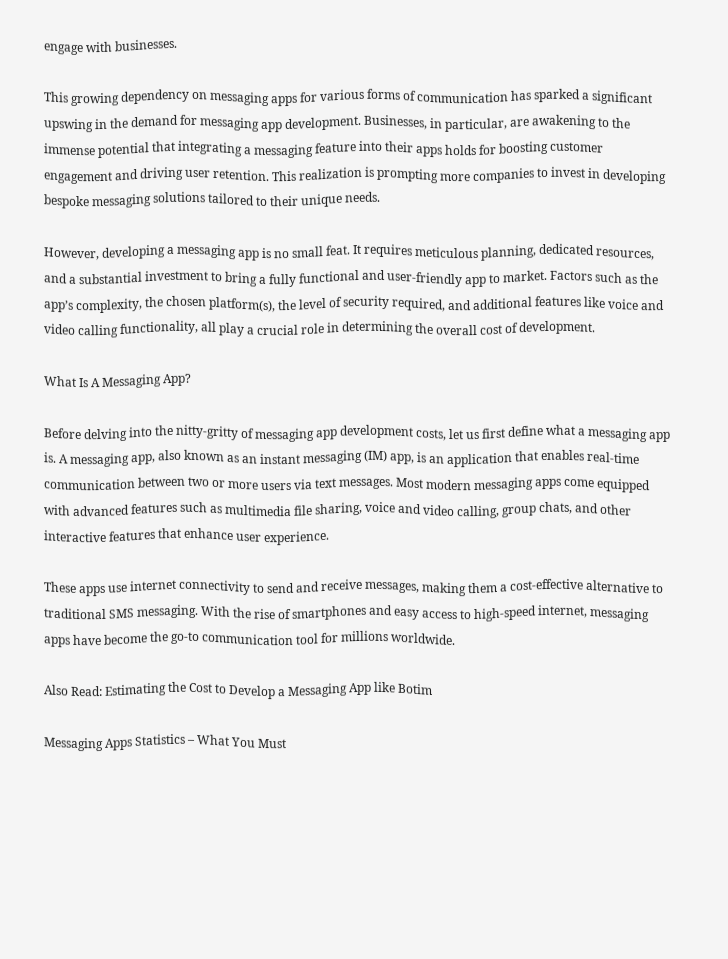engage with businesses.

This growing dependency on messaging apps for various forms of communication has sparked a significant upswing in the demand for messaging app development. Businesses, in particular, are awakening to the immense potential that integrating a messaging feature into their apps holds for boosting customer engagement and driving user retention. This realization is prompting more companies to invest in developing bespoke messaging solutions tailored to their unique needs.

However, developing a messaging app is no small feat. It requires meticulous planning, dedicated resources, and a substantial investment to bring a fully functional and user-friendly app to market. Factors such as the app’s complexity, the chosen platform(s), the level of security required, and additional features like voice and video calling functionality, all play a crucial role in determining the overall cost of development.

What Is A Messaging App?

Before delving into the nitty-gritty of messaging app development costs, let us first define what a messaging app is. A messaging app, also known as an instant messaging (IM) app, is an application that enables real-time communication between two or more users via text messages. Most modern messaging apps come equipped with advanced features such as multimedia file sharing, voice and video calling, group chats, and other interactive features that enhance user experience.

These apps use internet connectivity to send and receive messages, making them a cost-effective alternative to traditional SMS messaging. With the rise of smartphones and easy access to high-speed internet, messaging apps have become the go-to communication tool for millions worldwide.

Also Read: Estimating the Cost to Develop a Messaging App like Botim

Messaging Apps Statistics – What You Must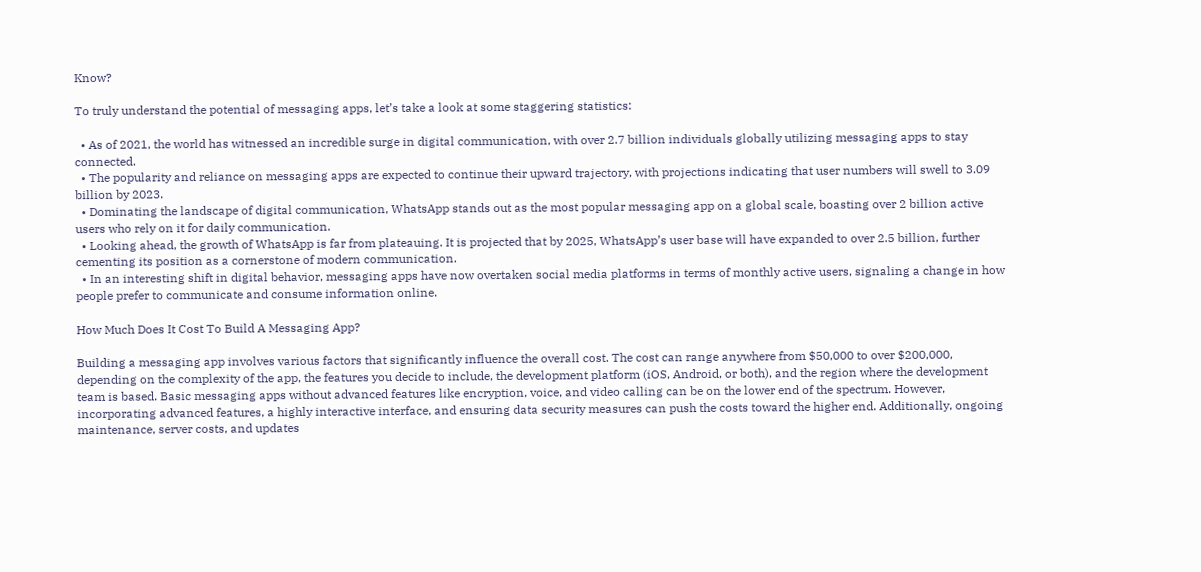Know?

To truly understand the potential of messaging apps, let’s take a look at some staggering statistics:

  • As of 2021, the world has witnessed an incredible surge in digital communication, with over 2.7 billion individuals globally utilizing messaging apps to stay connected.
  • The popularity and reliance on messaging apps are expected to continue their upward trajectory, with projections indicating that user numbers will swell to 3.09 billion by 2023.
  • Dominating the landscape of digital communication, WhatsApp stands out as the most popular messaging app on a global scale, boasting over 2 billion active users who rely on it for daily communication.
  • Looking ahead, the growth of WhatsApp is far from plateauing. It is projected that by 2025, WhatsApp’s user base will have expanded to over 2.5 billion, further cementing its position as a cornerstone of modern communication.
  • In an interesting shift in digital behavior, messaging apps have now overtaken social media platforms in terms of monthly active users, signaling a change in how people prefer to communicate and consume information online.

How Much Does It Cost To Build A Messaging App?

Building a messaging app involves various factors that significantly influence the overall cost. The cost can range anywhere from $50,000 to over $200,000, depending on the complexity of the app, the features you decide to include, the development platform (iOS, Android, or both), and the region where the development team is based. Basic messaging apps without advanced features like encryption, voice, and video calling can be on the lower end of the spectrum. However, incorporating advanced features, a highly interactive interface, and ensuring data security measures can push the costs toward the higher end. Additionally, ongoing maintenance, server costs, and updates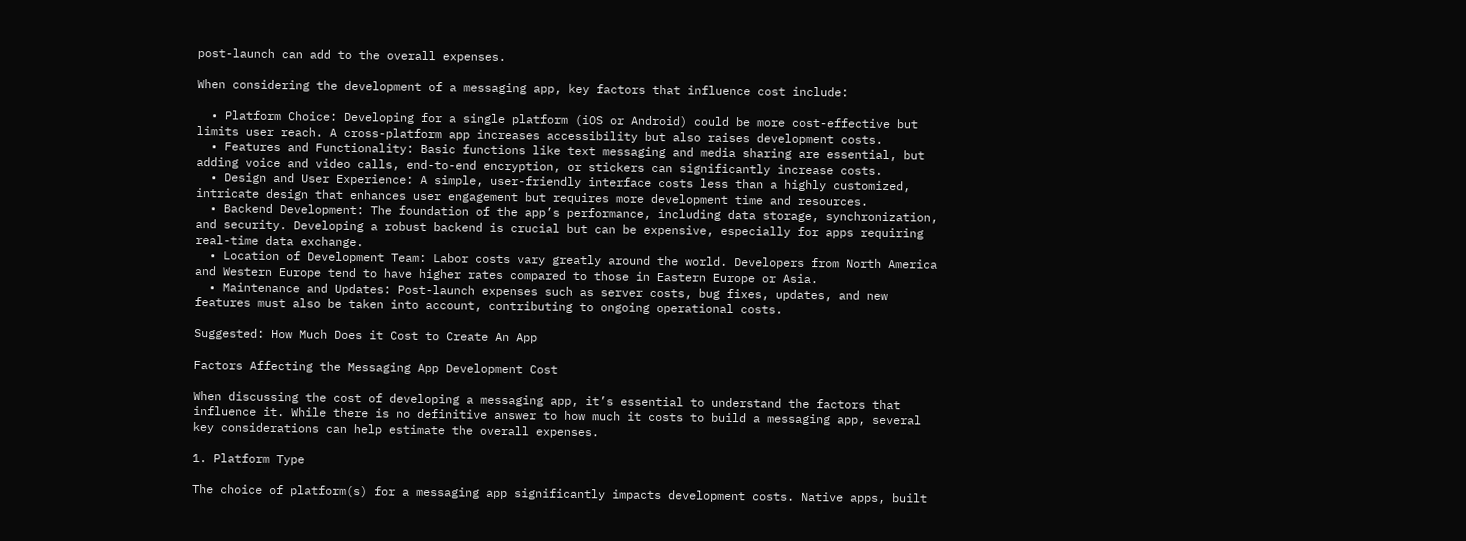post-launch can add to the overall expenses.

When considering the development of a messaging app, key factors that influence cost include:

  • Platform Choice: Developing for a single platform (iOS or Android) could be more cost-effective but limits user reach. A cross-platform app increases accessibility but also raises development costs.
  • Features and Functionality: Basic functions like text messaging and media sharing are essential, but adding voice and video calls, end-to-end encryption, or stickers can significantly increase costs.
  • Design and User Experience: A simple, user-friendly interface costs less than a highly customized, intricate design that enhances user engagement but requires more development time and resources.
  • Backend Development: The foundation of the app’s performance, including data storage, synchronization, and security. Developing a robust backend is crucial but can be expensive, especially for apps requiring real-time data exchange.
  • Location of Development Team: Labor costs vary greatly around the world. Developers from North America and Western Europe tend to have higher rates compared to those in Eastern Europe or Asia.
  • Maintenance and Updates: Post-launch expenses such as server costs, bug fixes, updates, and new features must also be taken into account, contributing to ongoing operational costs.

Suggested: How Much Does it Cost to Create An App

Factors Affecting the Messaging App Development Cost

When discussing the cost of developing a messaging app, it’s essential to understand the factors that influence it. While there is no definitive answer to how much it costs to build a messaging app, several key considerations can help estimate the overall expenses.

1. Platform Type

The choice of platform(s) for a messaging app significantly impacts development costs. Native apps, built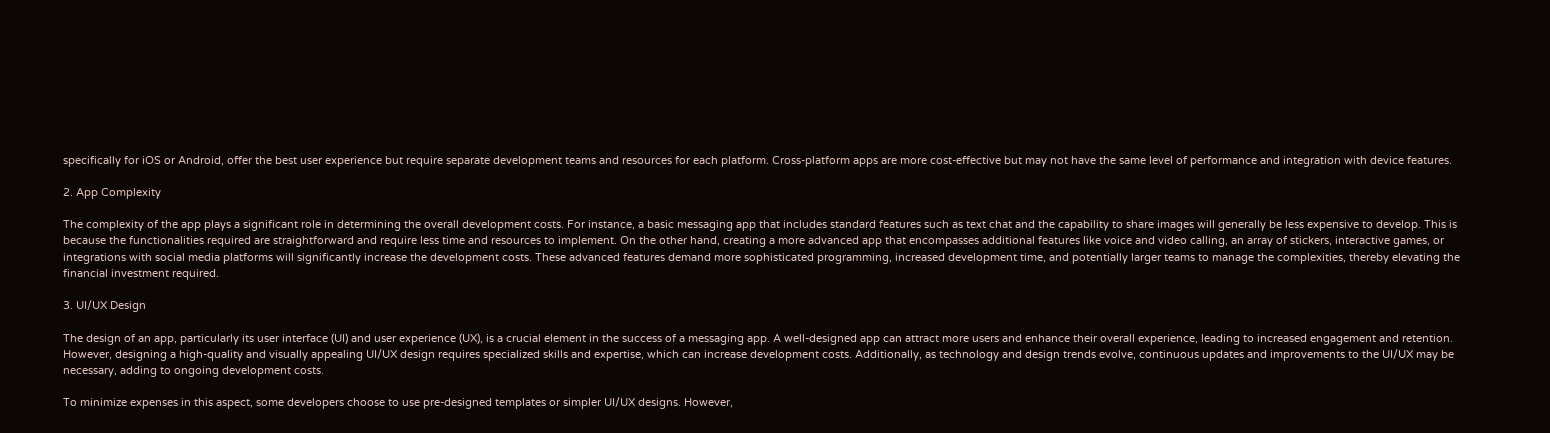specifically for iOS or Android, offer the best user experience but require separate development teams and resources for each platform. Cross-platform apps are more cost-effective but may not have the same level of performance and integration with device features.

2. App Complexity

The complexity of the app plays a significant role in determining the overall development costs. For instance, a basic messaging app that includes standard features such as text chat and the capability to share images will generally be less expensive to develop. This is because the functionalities required are straightforward and require less time and resources to implement. On the other hand, creating a more advanced app that encompasses additional features like voice and video calling, an array of stickers, interactive games, or integrations with social media platforms will significantly increase the development costs. These advanced features demand more sophisticated programming, increased development time, and potentially larger teams to manage the complexities, thereby elevating the financial investment required.

3. UI/UX Design

The design of an app, particularly its user interface (UI) and user experience (UX), is a crucial element in the success of a messaging app. A well-designed app can attract more users and enhance their overall experience, leading to increased engagement and retention. However, designing a high-quality and visually appealing UI/UX design requires specialized skills and expertise, which can increase development costs. Additionally, as technology and design trends evolve, continuous updates and improvements to the UI/UX may be necessary, adding to ongoing development costs.

To minimize expenses in this aspect, some developers choose to use pre-designed templates or simpler UI/UX designs. However,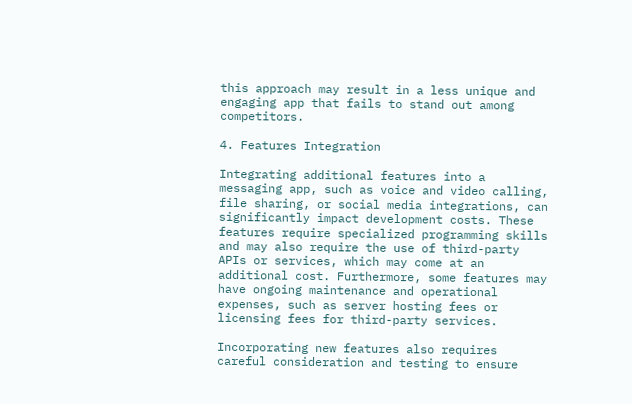this approach may result in a less unique and engaging app that fails to stand out among competitors.

4. Features Integration

Integrating additional features into a messaging app, such as voice and video calling, file sharing, or social media integrations, can significantly impact development costs. These features require specialized programming skills and may also require the use of third-party APIs or services, which may come at an additional cost. Furthermore, some features may have ongoing maintenance and operational expenses, such as server hosting fees or licensing fees for third-party services.

Incorporating new features also requires careful consideration and testing to ensure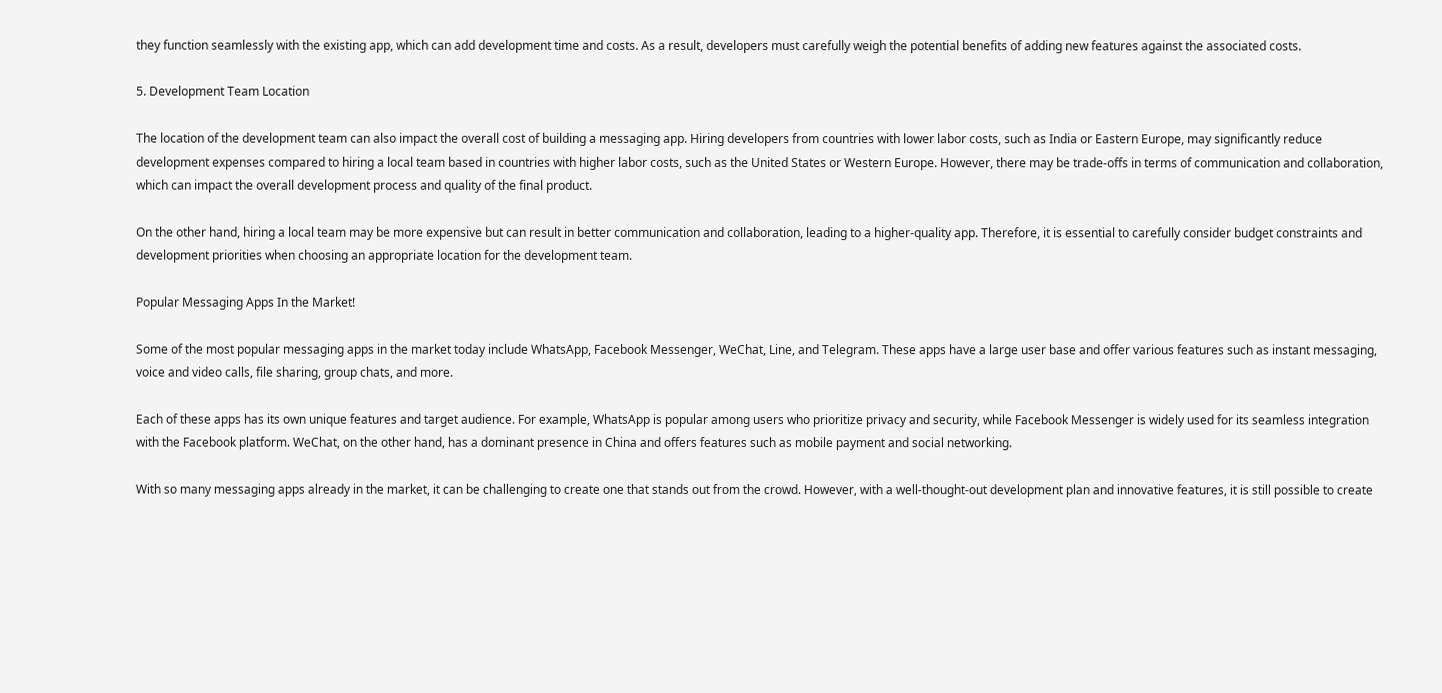they function seamlessly with the existing app, which can add development time and costs. As a result, developers must carefully weigh the potential benefits of adding new features against the associated costs.

5. Development Team Location

The location of the development team can also impact the overall cost of building a messaging app. Hiring developers from countries with lower labor costs, such as India or Eastern Europe, may significantly reduce development expenses compared to hiring a local team based in countries with higher labor costs, such as the United States or Western Europe. However, there may be trade-offs in terms of communication and collaboration, which can impact the overall development process and quality of the final product.

On the other hand, hiring a local team may be more expensive but can result in better communication and collaboration, leading to a higher-quality app. Therefore, it is essential to carefully consider budget constraints and development priorities when choosing an appropriate location for the development team.

Popular Messaging Apps In the Market!

Some of the most popular messaging apps in the market today include WhatsApp, Facebook Messenger, WeChat, Line, and Telegram. These apps have a large user base and offer various features such as instant messaging, voice and video calls, file sharing, group chats, and more.

Each of these apps has its own unique features and target audience. For example, WhatsApp is popular among users who prioritize privacy and security, while Facebook Messenger is widely used for its seamless integration with the Facebook platform. WeChat, on the other hand, has a dominant presence in China and offers features such as mobile payment and social networking.

With so many messaging apps already in the market, it can be challenging to create one that stands out from the crowd. However, with a well-thought-out development plan and innovative features, it is still possible to create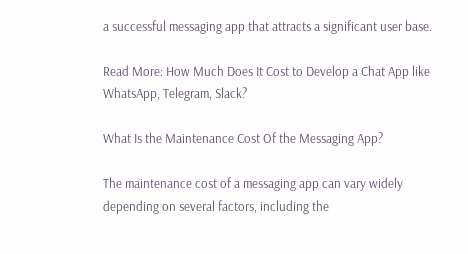a successful messaging app that attracts a significant user base.

Read More: How Much Does It Cost to Develop a Chat App like WhatsApp, Telegram, Slack?

What Is the Maintenance Cost Of the Messaging App?

The maintenance cost of a messaging app can vary widely depending on several factors, including the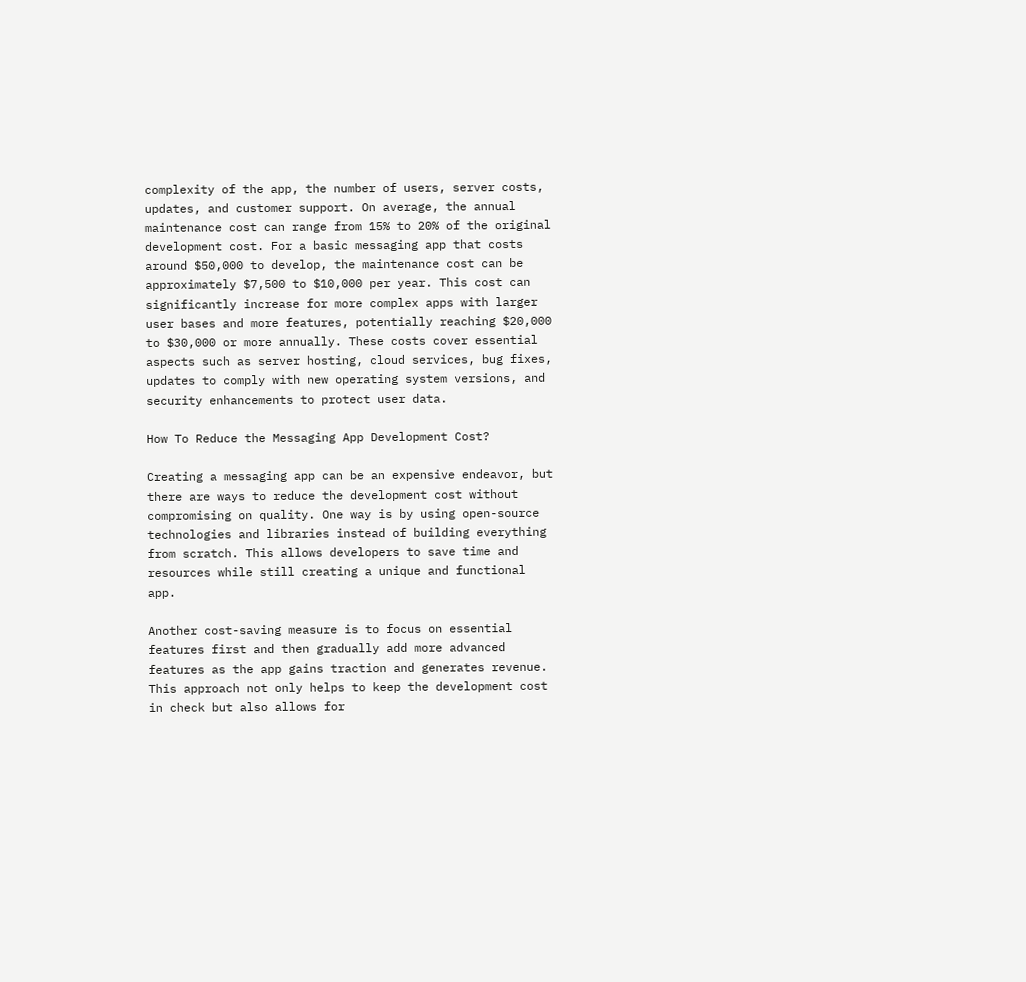complexity of the app, the number of users, server costs, updates, and customer support. On average, the annual maintenance cost can range from 15% to 20% of the original development cost. For a basic messaging app that costs around $50,000 to develop, the maintenance cost can be approximately $7,500 to $10,000 per year. This cost can significantly increase for more complex apps with larger user bases and more features, potentially reaching $20,000 to $30,000 or more annually. These costs cover essential aspects such as server hosting, cloud services, bug fixes, updates to comply with new operating system versions, and security enhancements to protect user data.

How To Reduce the Messaging App Development Cost?

Creating a messaging app can be an expensive endeavor, but there are ways to reduce the development cost without compromising on quality. One way is by using open-source technologies and libraries instead of building everything from scratch. This allows developers to save time and resources while still creating a unique and functional app.

Another cost-saving measure is to focus on essential features first and then gradually add more advanced features as the app gains traction and generates revenue. This approach not only helps to keep the development cost in check but also allows for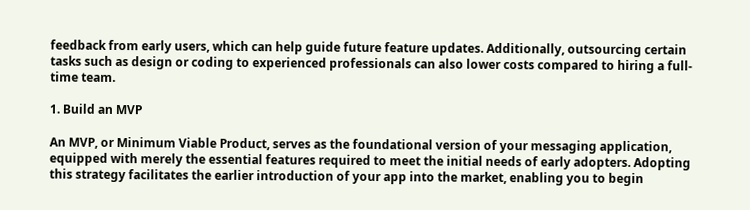feedback from early users, which can help guide future feature updates. Additionally, outsourcing certain tasks such as design or coding to experienced professionals can also lower costs compared to hiring a full-time team.

1. Build an MVP

An MVP, or Minimum Viable Product, serves as the foundational version of your messaging application, equipped with merely the essential features required to meet the initial needs of early adopters. Adopting this strategy facilitates the earlier introduction of your app into the market, enabling you to begin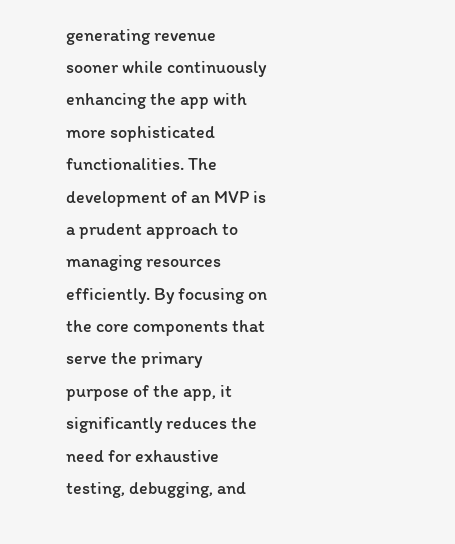generating revenue sooner while continuously enhancing the app with more sophisticated functionalities. The development of an MVP is a prudent approach to managing resources efficiently. By focusing on the core components that serve the primary purpose of the app, it significantly reduces the need for exhaustive testing, debugging, and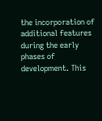the incorporation of additional features during the early phases of development. This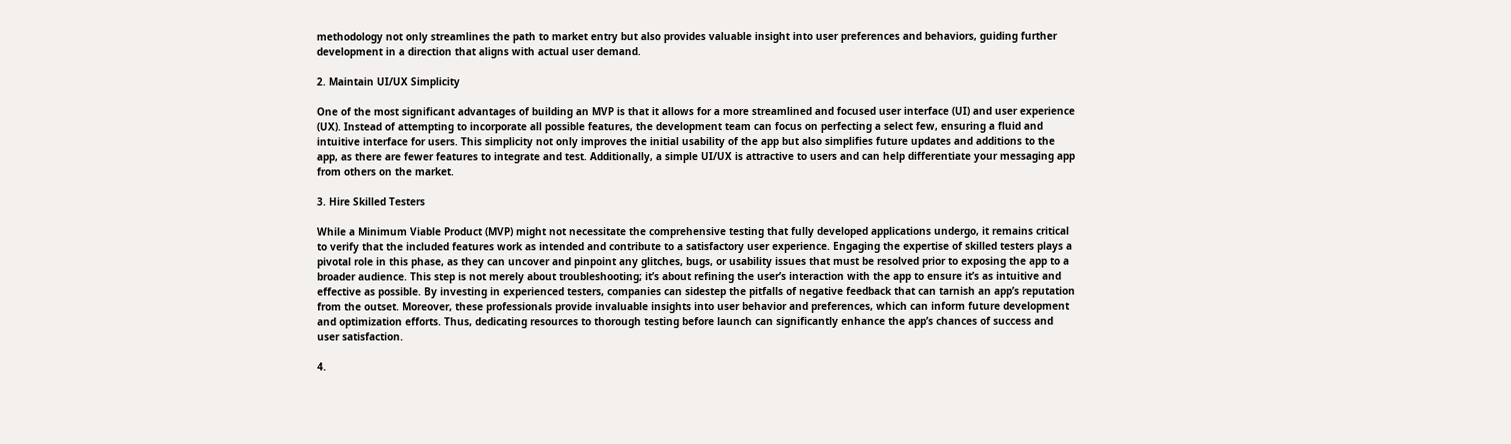methodology not only streamlines the path to market entry but also provides valuable insight into user preferences and behaviors, guiding further development in a direction that aligns with actual user demand.

2. Maintain UI/UX Simplicity

One of the most significant advantages of building an MVP is that it allows for a more streamlined and focused user interface (UI) and user experience (UX). Instead of attempting to incorporate all possible features, the development team can focus on perfecting a select few, ensuring a fluid and intuitive interface for users. This simplicity not only improves the initial usability of the app but also simplifies future updates and additions to the app, as there are fewer features to integrate and test. Additionally, a simple UI/UX is attractive to users and can help differentiate your messaging app from others on the market.

3. Hire Skilled Testers

While a Minimum Viable Product (MVP) might not necessitate the comprehensive testing that fully developed applications undergo, it remains critical to verify that the included features work as intended and contribute to a satisfactory user experience. Engaging the expertise of skilled testers plays a pivotal role in this phase, as they can uncover and pinpoint any glitches, bugs, or usability issues that must be resolved prior to exposing the app to a broader audience. This step is not merely about troubleshooting; it’s about refining the user’s interaction with the app to ensure it’s as intuitive and effective as possible. By investing in experienced testers, companies can sidestep the pitfalls of negative feedback that can tarnish an app’s reputation from the outset. Moreover, these professionals provide invaluable insights into user behavior and preferences, which can inform future development and optimization efforts. Thus, dedicating resources to thorough testing before launch can significantly enhance the app’s chances of success and user satisfaction.

4.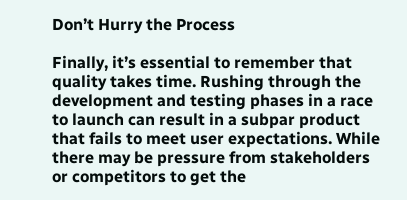Don’t Hurry the Process

Finally, it’s essential to remember that quality takes time. Rushing through the development and testing phases in a race to launch can result in a subpar product that fails to meet user expectations. While there may be pressure from stakeholders or competitors to get the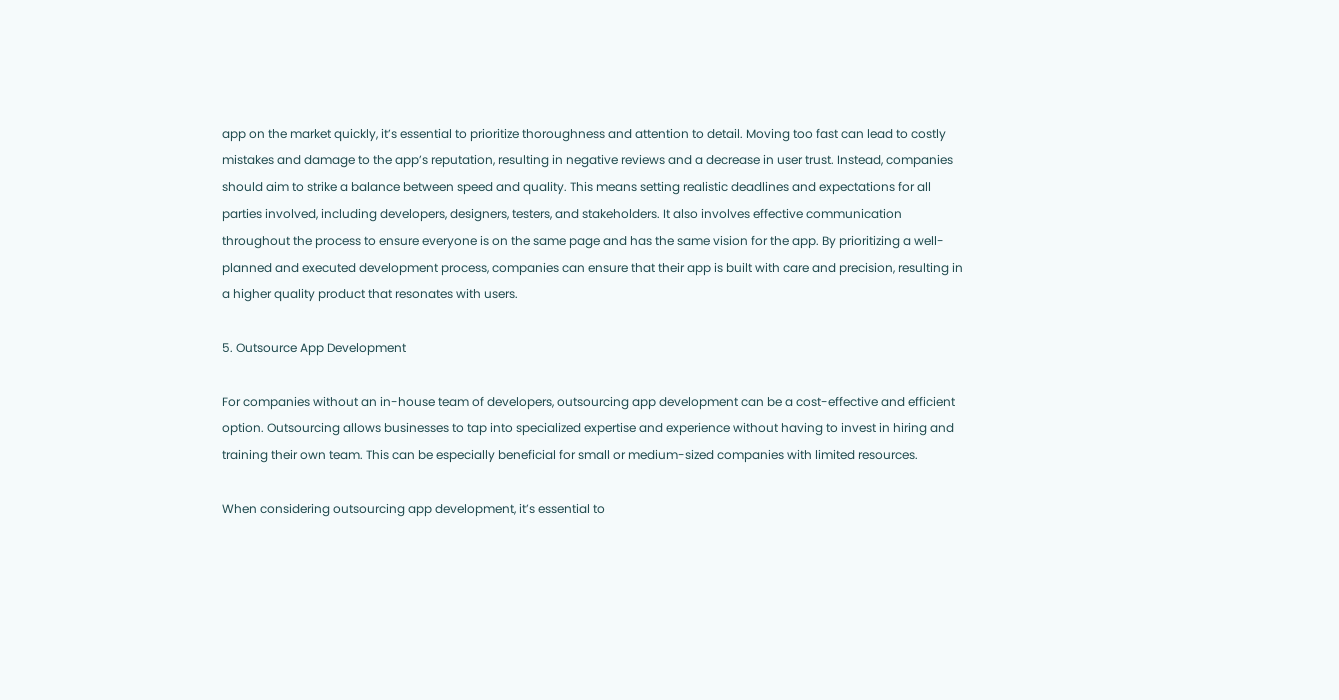app on the market quickly, it’s essential to prioritize thoroughness and attention to detail. Moving too fast can lead to costly mistakes and damage to the app’s reputation, resulting in negative reviews and a decrease in user trust. Instead, companies should aim to strike a balance between speed and quality. This means setting realistic deadlines and expectations for all parties involved, including developers, designers, testers, and stakeholders. It also involves effective communication throughout the process to ensure everyone is on the same page and has the same vision for the app. By prioritizing a well-planned and executed development process, companies can ensure that their app is built with care and precision, resulting in a higher quality product that resonates with users.

5. Outsource App Development

For companies without an in-house team of developers, outsourcing app development can be a cost-effective and efficient option. Outsourcing allows businesses to tap into specialized expertise and experience without having to invest in hiring and training their own team. This can be especially beneficial for small or medium-sized companies with limited resources.

When considering outsourcing app development, it’s essential to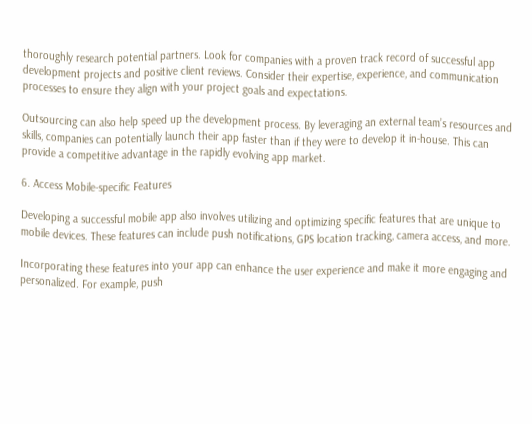thoroughly research potential partners. Look for companies with a proven track record of successful app development projects and positive client reviews. Consider their expertise, experience, and communication processes to ensure they align with your project goals and expectations.

Outsourcing can also help speed up the development process. By leveraging an external team’s resources and skills, companies can potentially launch their app faster than if they were to develop it in-house. This can provide a competitive advantage in the rapidly evolving app market.

6. Access Mobile-specific Features

Developing a successful mobile app also involves utilizing and optimizing specific features that are unique to mobile devices. These features can include push notifications, GPS location tracking, camera access, and more.

Incorporating these features into your app can enhance the user experience and make it more engaging and personalized. For example, push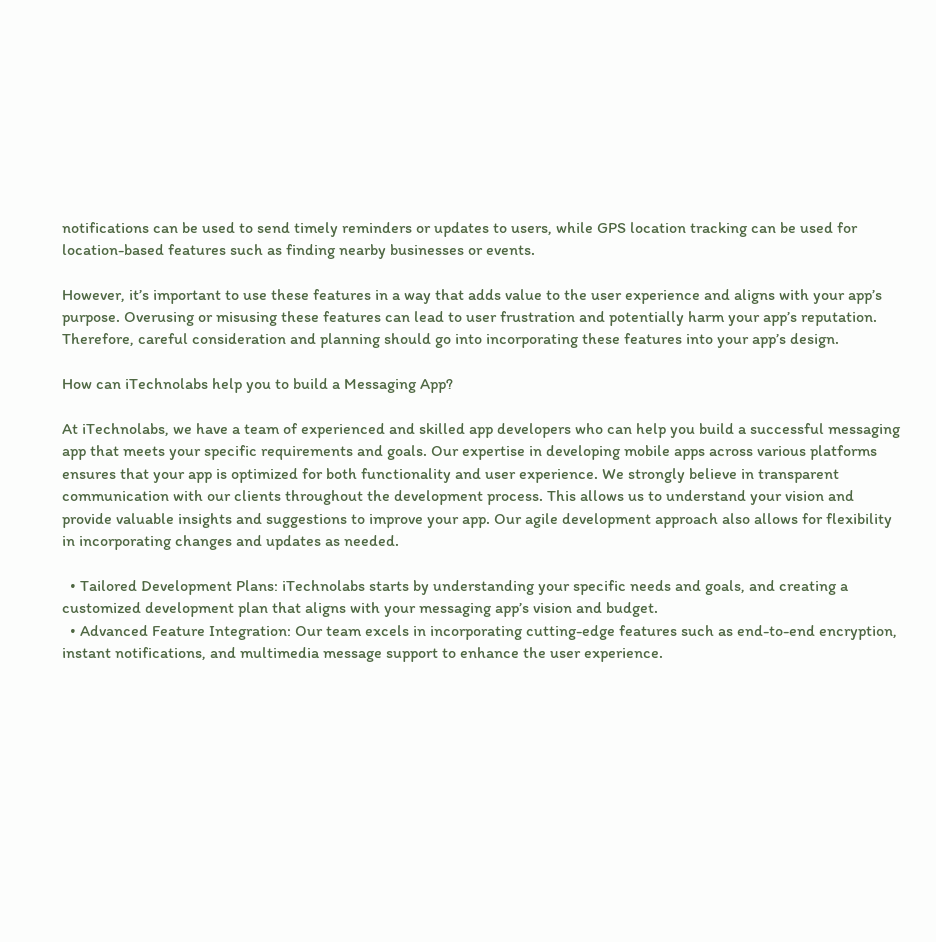notifications can be used to send timely reminders or updates to users, while GPS location tracking can be used for location-based features such as finding nearby businesses or events.

However, it’s important to use these features in a way that adds value to the user experience and aligns with your app’s purpose. Overusing or misusing these features can lead to user frustration and potentially harm your app’s reputation. Therefore, careful consideration and planning should go into incorporating these features into your app’s design.

How can iTechnolabs help you to build a Messaging App?

At iTechnolabs, we have a team of experienced and skilled app developers who can help you build a successful messaging app that meets your specific requirements and goals. Our expertise in developing mobile apps across various platforms ensures that your app is optimized for both functionality and user experience. We strongly believe in transparent communication with our clients throughout the development process. This allows us to understand your vision and provide valuable insights and suggestions to improve your app. Our agile development approach also allows for flexibility in incorporating changes and updates as needed.

  • Tailored Development Plans: iTechnolabs starts by understanding your specific needs and goals, and creating a customized development plan that aligns with your messaging app’s vision and budget.
  • Advanced Feature Integration: Our team excels in incorporating cutting-edge features such as end-to-end encryption, instant notifications, and multimedia message support to enhance the user experience.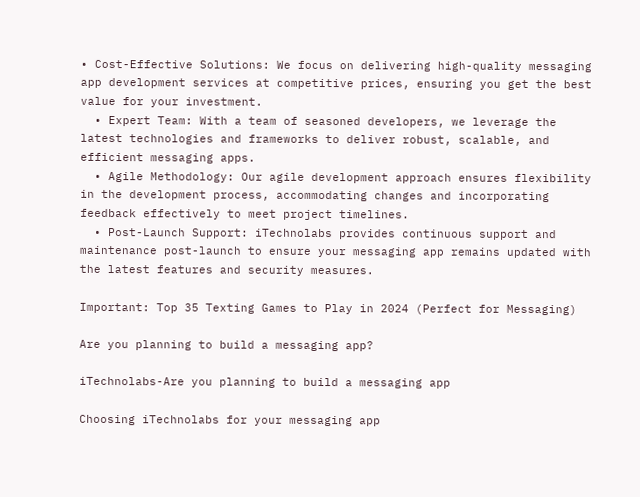• Cost-Effective Solutions: We focus on delivering high-quality messaging app development services at competitive prices, ensuring you get the best value for your investment.
  • Expert Team: With a team of seasoned developers, we leverage the latest technologies and frameworks to deliver robust, scalable, and efficient messaging apps.
  • Agile Methodology: Our agile development approach ensures flexibility in the development process, accommodating changes and incorporating feedback effectively to meet project timelines.
  • Post-Launch Support: iTechnolabs provides continuous support and maintenance post-launch to ensure your messaging app remains updated with the latest features and security measures.

Important: Top 35 Texting Games to Play in 2024 (Perfect for Messaging)

Are you planning to build a messaging app?

iTechnolabs-Are you planning to build a messaging app

Choosing iTechnolabs for your messaging app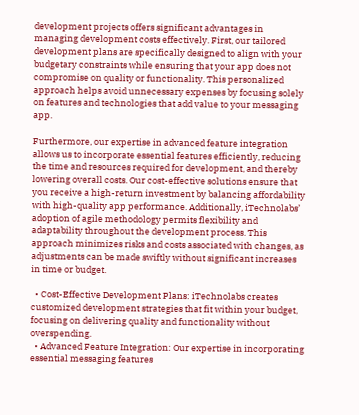development projects offers significant advantages in managing development costs effectively. First, our tailored development plans are specifically designed to align with your budgetary constraints while ensuring that your app does not compromise on quality or functionality. This personalized approach helps avoid unnecessary expenses by focusing solely on features and technologies that add value to your messaging app.

Furthermore, our expertise in advanced feature integration allows us to incorporate essential features efficiently, reducing the time and resources required for development, and thereby lowering overall costs. Our cost-effective solutions ensure that you receive a high-return investment by balancing affordability with high-quality app performance. Additionally, iTechnolabs’ adoption of agile methodology permits flexibility and adaptability throughout the development process. This approach minimizes risks and costs associated with changes, as adjustments can be made swiftly without significant increases in time or budget.

  • Cost-Effective Development Plans: iTechnolabs creates customized development strategies that fit within your budget, focusing on delivering quality and functionality without overspending.
  • Advanced Feature Integration: Our expertise in incorporating essential messaging features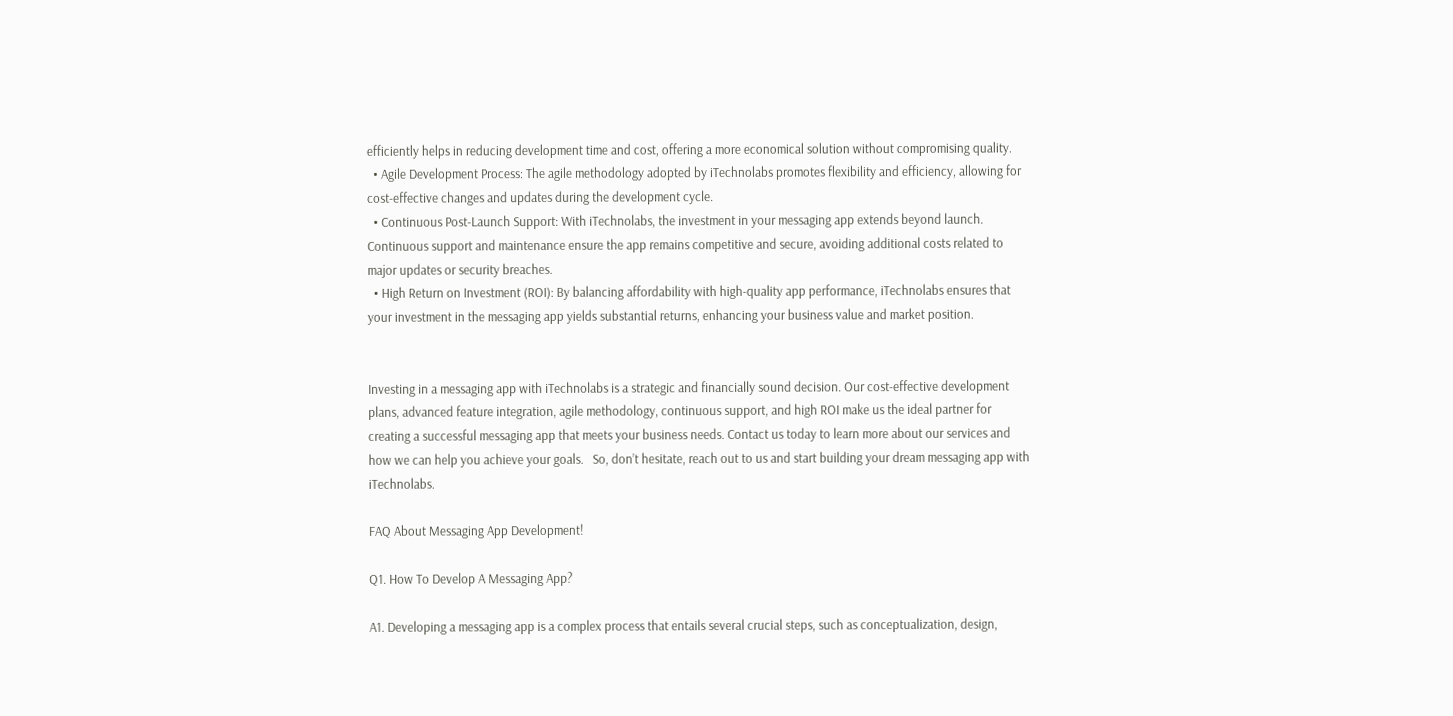efficiently helps in reducing development time and cost, offering a more economical solution without compromising quality.
  • Agile Development Process: The agile methodology adopted by iTechnolabs promotes flexibility and efficiency, allowing for cost-effective changes and updates during the development cycle.
  • Continuous Post-Launch Support: With iTechnolabs, the investment in your messaging app extends beyond launch. Continuous support and maintenance ensure the app remains competitive and secure, avoiding additional costs related to major updates or security breaches.
  • High Return on Investment (ROI): By balancing affordability with high-quality app performance, iTechnolabs ensures that your investment in the messaging app yields substantial returns, enhancing your business value and market position.


Investing in a messaging app with iTechnolabs is a strategic and financially sound decision. Our cost-effective development plans, advanced feature integration, agile methodology, continuous support, and high ROI make us the ideal partner for creating a successful messaging app that meets your business needs. Contact us today to learn more about our services and how we can help you achieve your goals.   So, don’t hesitate, reach out to us and start building your dream messaging app with iTechnolabs.

FAQ About Messaging App Development!

Q1. How To Develop A Messaging App?

A1. Developing a messaging app is a complex process that entails several crucial steps, such as conceptualization, design,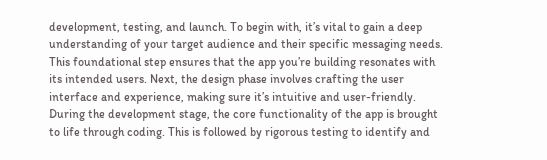development, testing, and launch. To begin with, it’s vital to gain a deep understanding of your target audience and their specific messaging needs. This foundational step ensures that the app you’re building resonates with its intended users. Next, the design phase involves crafting the user interface and experience, making sure it’s intuitive and user-friendly. During the development stage, the core functionality of the app is brought to life through coding. This is followed by rigorous testing to identify and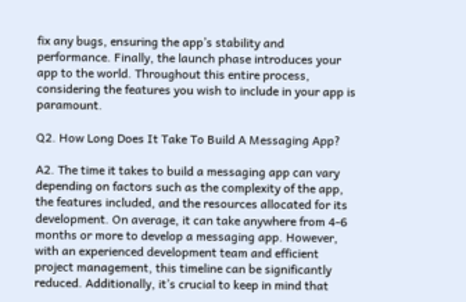fix any bugs, ensuring the app’s stability and performance. Finally, the launch phase introduces your app to the world. Throughout this entire process, considering the features you wish to include in your app is paramount.

Q2. How Long Does It Take To Build A Messaging App?

A2. The time it takes to build a messaging app can vary depending on factors such as the complexity of the app, the features included, and the resources allocated for its development. On average, it can take anywhere from 4-6 months or more to develop a messaging app. However, with an experienced development team and efficient project management, this timeline can be significantly reduced. Additionally, it’s crucial to keep in mind that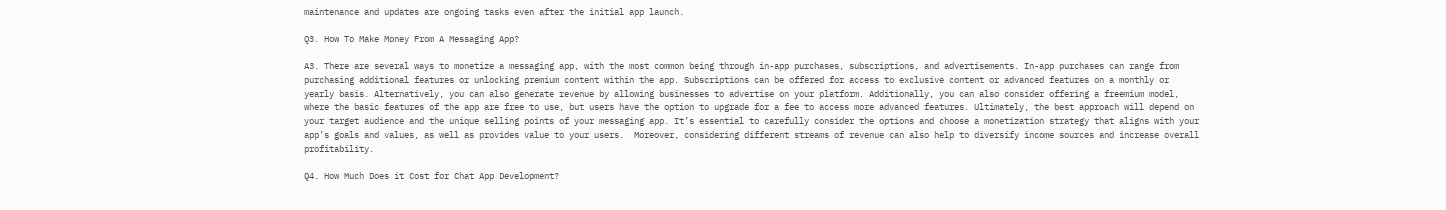maintenance and updates are ongoing tasks even after the initial app launch.

Q3. How To Make Money From A Messaging App?

A3. There are several ways to monetize a messaging app, with the most common being through in-app purchases, subscriptions, and advertisements. In-app purchases can range from purchasing additional features or unlocking premium content within the app. Subscriptions can be offered for access to exclusive content or advanced features on a monthly or yearly basis. Alternatively, you can also generate revenue by allowing businesses to advertise on your platform. Additionally, you can also consider offering a freemium model, where the basic features of the app are free to use, but users have the option to upgrade for a fee to access more advanced features. Ultimately, the best approach will depend on your target audience and the unique selling points of your messaging app. It’s essential to carefully consider the options and choose a monetization strategy that aligns with your app’s goals and values, as well as provides value to your users.  Moreover, considering different streams of revenue can also help to diversify income sources and increase overall profitability.

Q4. How Much Does it Cost for Chat App Development?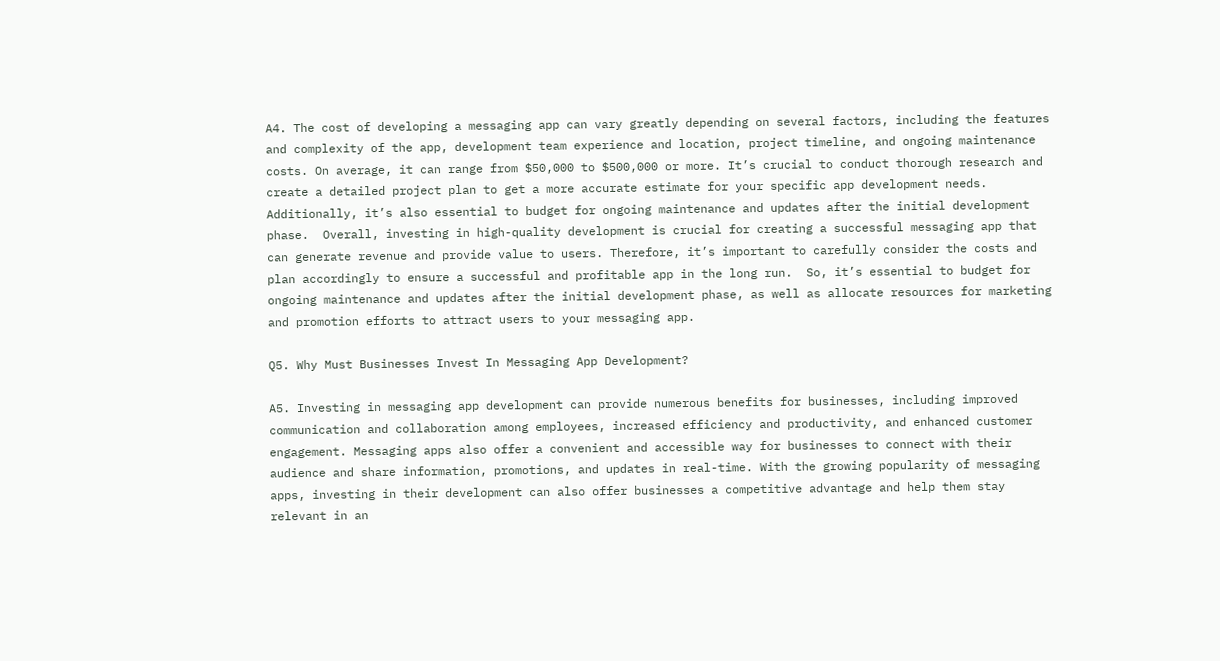A4. The cost of developing a messaging app can vary greatly depending on several factors, including the features and complexity of the app, development team experience and location, project timeline, and ongoing maintenance costs. On average, it can range from $50,000 to $500,000 or more. It’s crucial to conduct thorough research and create a detailed project plan to get a more accurate estimate for your specific app development needs. Additionally, it’s also essential to budget for ongoing maintenance and updates after the initial development phase.  Overall, investing in high-quality development is crucial for creating a successful messaging app that can generate revenue and provide value to users. Therefore, it’s important to carefully consider the costs and plan accordingly to ensure a successful and profitable app in the long run.  So, it’s essential to budget for ongoing maintenance and updates after the initial development phase, as well as allocate resources for marketing and promotion efforts to attract users to your messaging app.

Q5. Why Must Businesses Invest In Messaging App Development?

A5. Investing in messaging app development can provide numerous benefits for businesses, including improved communication and collaboration among employees, increased efficiency and productivity, and enhanced customer engagement. Messaging apps also offer a convenient and accessible way for businesses to connect with their audience and share information, promotions, and updates in real-time. With the growing popularity of messaging apps, investing in their development can also offer businesses a competitive advantage and help them stay relevant in an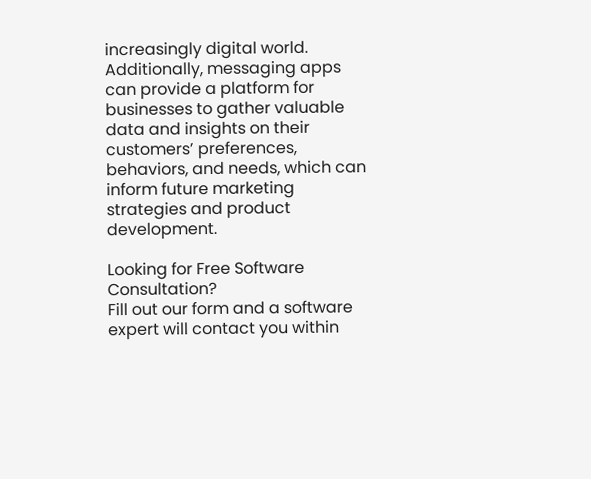increasingly digital world. Additionally, messaging apps can provide a platform for businesses to gather valuable data and insights on their customers’ preferences, behaviors, and needs, which can inform future marketing strategies and product development.

Looking for Free Software Consultation?
Fill out our form and a software expert will contact you within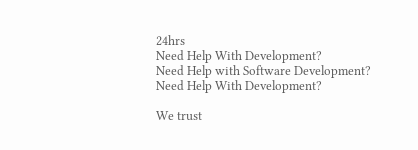24hrs
Need Help With Development?
Need Help with Software Development?
Need Help With Development?

We trust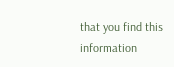that you find this information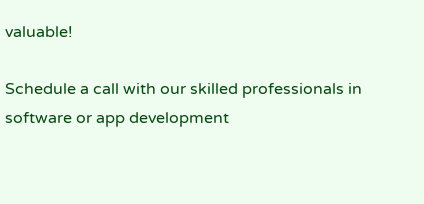valuable!

Schedule a call with our skilled professionals in software or app development